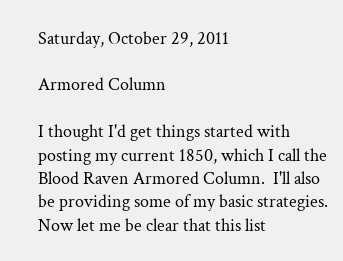Saturday, October 29, 2011

Armored Column

I thought I'd get things started with posting my current 1850, which I call the Blood Raven Armored Column.  I'll also be providing some of my basic strategies.  Now let me be clear that this list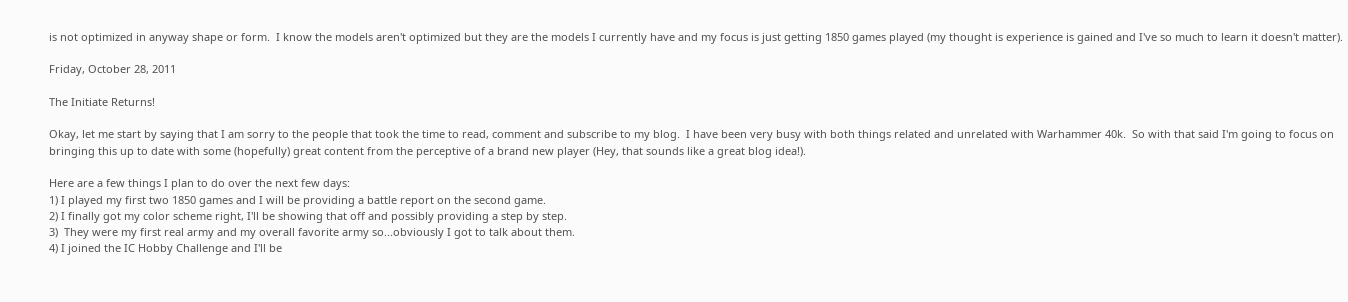is not optimized in anyway shape or form.  I know the models aren't optimized but they are the models I currently have and my focus is just getting 1850 games played (my thought is experience is gained and I've so much to learn it doesn't matter).

Friday, October 28, 2011

The Initiate Returns!

Okay, let me start by saying that I am sorry to the people that took the time to read, comment and subscribe to my blog.  I have been very busy with both things related and unrelated with Warhammer 40k.  So with that said I'm going to focus on bringing this up to date with some (hopefully) great content from the perceptive of a brand new player (Hey, that sounds like a great blog idea!).

Here are a few things I plan to do over the next few days:
1) I played my first two 1850 games and I will be providing a battle report on the second game.
2) I finally got my color scheme right, I'll be showing that off and possibly providing a step by step.
3)  They were my first real army and my overall favorite army so...obviously I got to talk about them.
4) I joined the IC Hobby Challenge and I'll be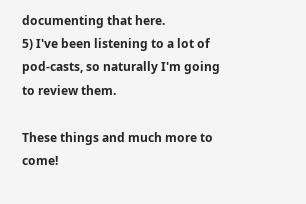documenting that here.
5) I've been listening to a lot of pod-casts, so naturally I'm going to review them.

These things and much more to come!